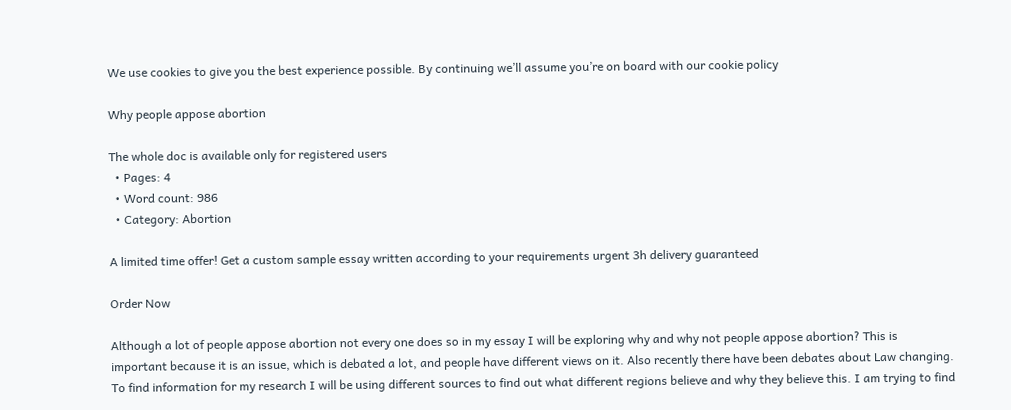We use cookies to give you the best experience possible. By continuing we’ll assume you’re on board with our cookie policy

Why people appose abortion

The whole doc is available only for registered users
  • Pages: 4
  • Word count: 986
  • Category: Abortion

A limited time offer! Get a custom sample essay written according to your requirements urgent 3h delivery guaranteed

Order Now

Although a lot of people appose abortion not every one does so in my essay I will be exploring why and why not people appose abortion? This is important because it is an issue, which is debated a lot, and people have different views on it. Also recently there have been debates about Law changing. To find information for my research I will be using different sources to find out what different regions believe and why they believe this. I am trying to find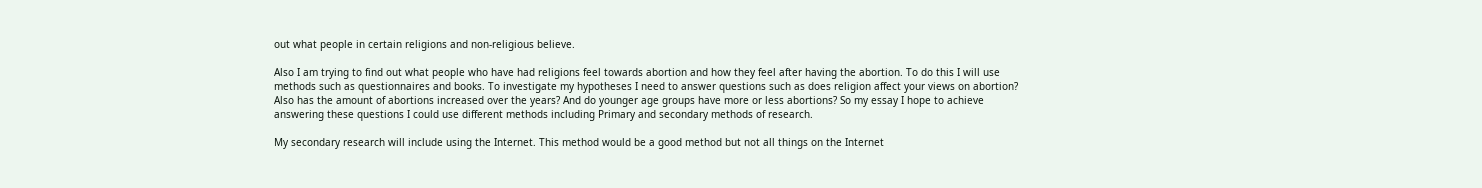out what people in certain religions and non-religious believe.

Also I am trying to find out what people who have had religions feel towards abortion and how they feel after having the abortion. To do this I will use methods such as questionnaires and books. To investigate my hypotheses I need to answer questions such as does religion affect your views on abortion? Also has the amount of abortions increased over the years? And do younger age groups have more or less abortions? So my essay I hope to achieve answering these questions I could use different methods including Primary and secondary methods of research.

My secondary research will include using the Internet. This method would be a good method but not all things on the Internet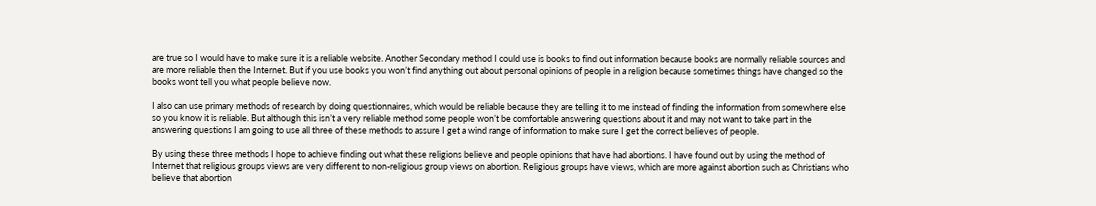are true so I would have to make sure it is a reliable website. Another Secondary method I could use is books to find out information because books are normally reliable sources and are more reliable then the Internet. But if you use books you won’t find anything out about personal opinions of people in a religion because sometimes things have changed so the books wont tell you what people believe now.

I also can use primary methods of research by doing questionnaires, which would be reliable because they are telling it to me instead of finding the information from somewhere else so you know it is reliable. But although this isn’t a very reliable method some people won’t be comfortable answering questions about it and may not want to take part in the answering questions I am going to use all three of these methods to assure I get a wind range of information to make sure I get the correct believes of people.

By using these three methods I hope to achieve finding out what these religions believe and people opinions that have had abortions. I have found out by using the method of Internet that religious groups views are very different to non-religious group views on abortion. Religious groups have views, which are more against abortion such as Christians who believe that abortion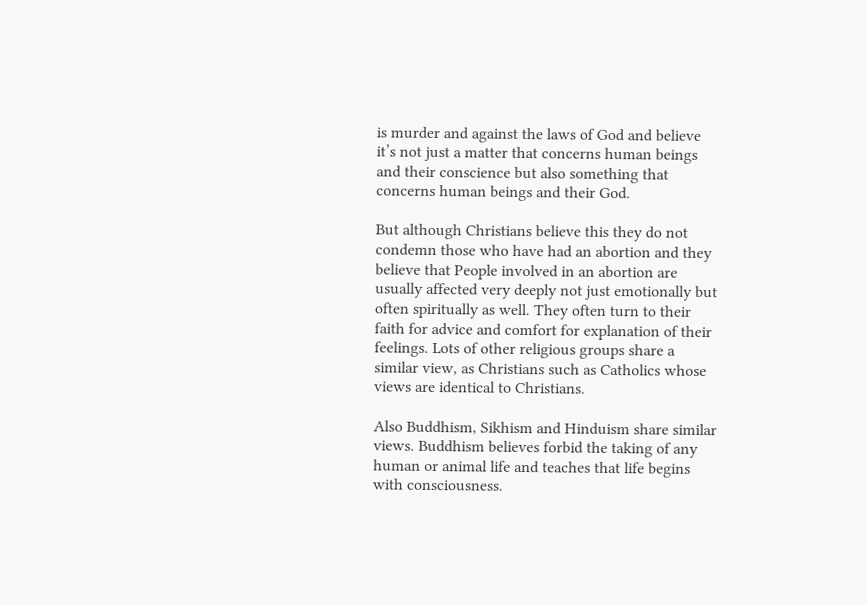is murder and against the laws of God and believe it’s not just a matter that concerns human beings and their conscience but also something that concerns human beings and their God.

But although Christians believe this they do not condemn those who have had an abortion and they believe that People involved in an abortion are usually affected very deeply not just emotionally but often spiritually as well. They often turn to their faith for advice and comfort for explanation of their feelings. Lots of other religious groups share a similar view, as Christians such as Catholics whose views are identical to Christians.

Also Buddhism, Sikhism and Hinduism share similar views. Buddhism believes forbid the taking of any human or animal life and teaches that life begins with consciousness.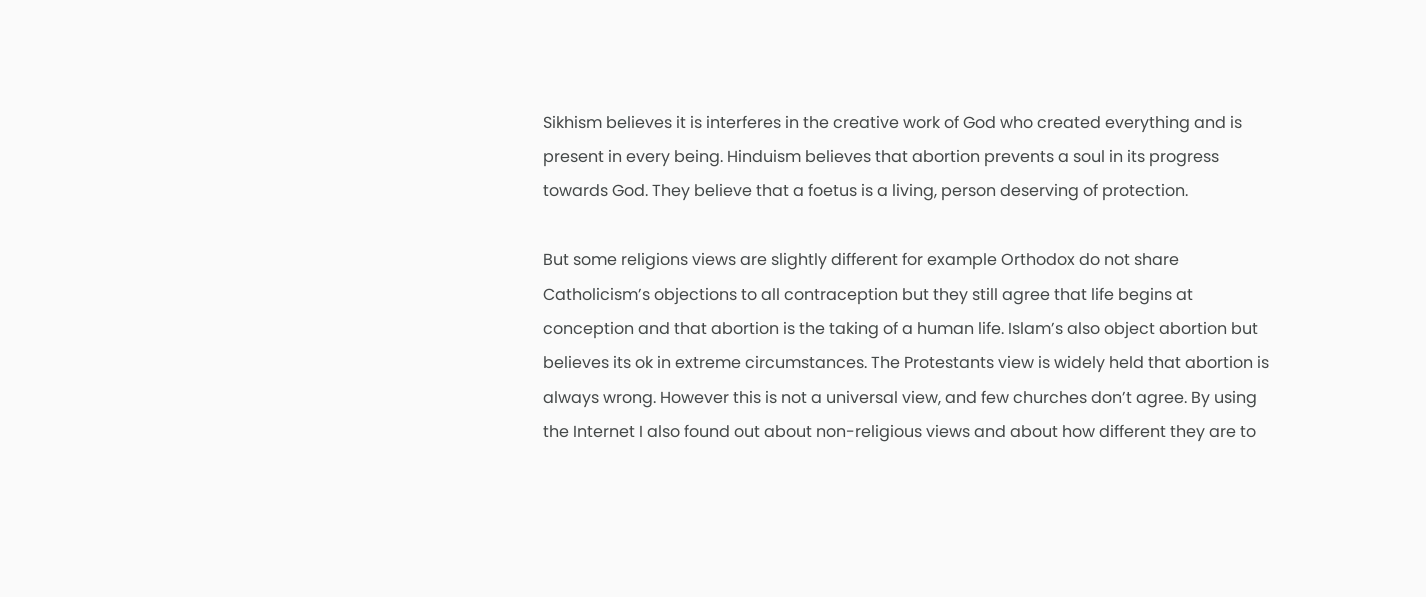Sikhism believes it is interferes in the creative work of God who created everything and is present in every being. Hinduism believes that abortion prevents a soul in its progress towards God. They believe that a foetus is a living, person deserving of protection.

But some religions views are slightly different for example Orthodox do not share Catholicism’s objections to all contraception but they still agree that life begins at conception and that abortion is the taking of a human life. Islam’s also object abortion but believes its ok in extreme circumstances. The Protestants view is widely held that abortion is always wrong. However this is not a universal view, and few churches don’t agree. By using the Internet I also found out about non-religious views and about how different they are to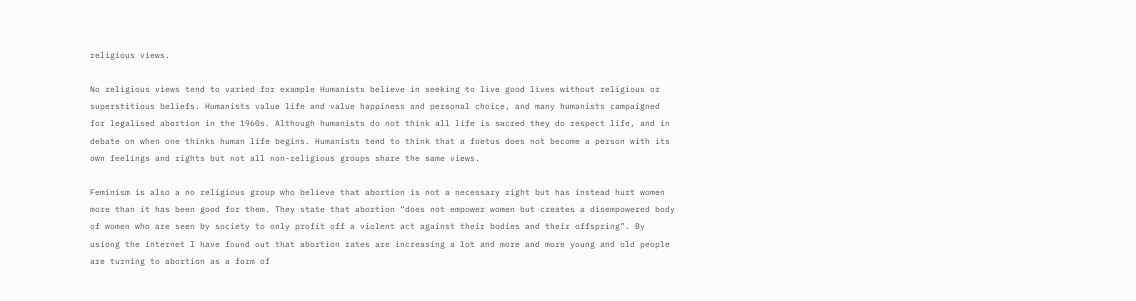religious views.

No religious views tend to varied for example Humanists believe in seeking to live good lives without religious or superstitious beliefs. Humanists value life and value happiness and personal choice, and many humanists campaigned for legalised abortion in the 1960s. Although humanists do not think all life is sacred they do respect life, and in debate on when one thinks human life begins. Humanists tend to think that a foetus does not become a person with its own feelings and rights but not all non-religious groups share the same views.

Feminism is also a no religious group who believe that abortion is not a necessary right but has instead hurt women more than it has been good for them. They state that abortion “does not empower women but creates a disempowered body of women who are seen by society to only profit off a violent act against their bodies and their offspring”. By usiong the internet I have found out that abortion rates are increasing a lot and more and more young and old people are turning to abortion as a form of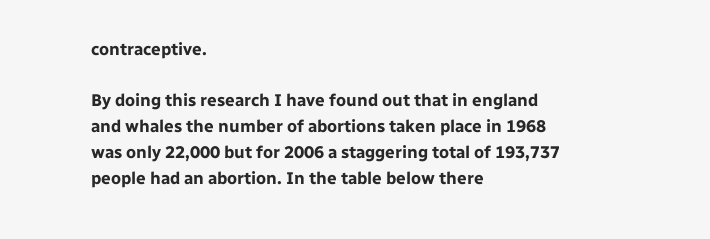contraceptive.

By doing this research I have found out that in england and whales the number of abortions taken place in 1968 was only 22,000 but for 2006 a staggering total of 193,737 people had an abortion. In the table below there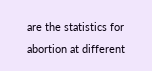are the statistics for abortion at different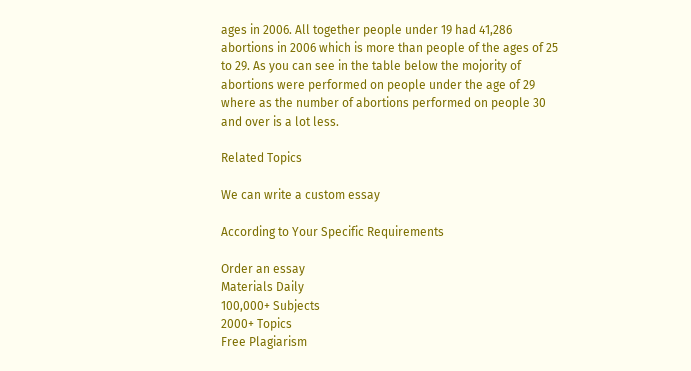ages in 2006. All together people under 19 had 41,286 abortions in 2006 which is more than people of the ages of 25 to 29. As you can see in the table below the mojority of abortions were performed on people under the age of 29 where as the number of abortions performed on people 30 and over is a lot less.

Related Topics

We can write a custom essay

According to Your Specific Requirements

Order an essay
Materials Daily
100,000+ Subjects
2000+ Topics
Free Plagiarism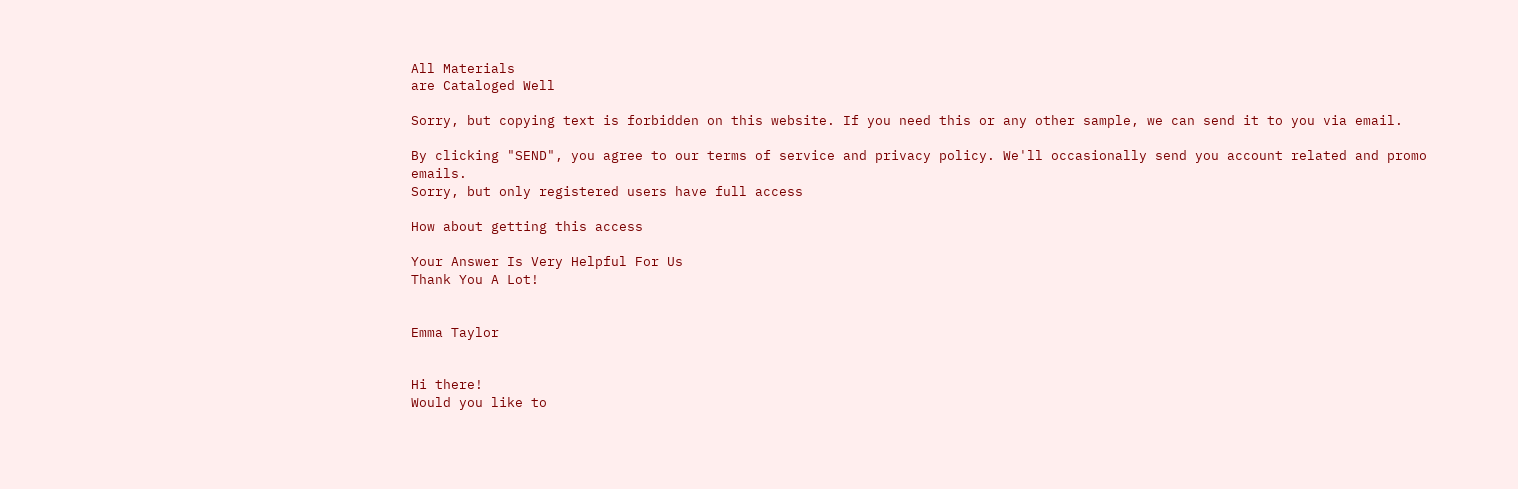All Materials
are Cataloged Well

Sorry, but copying text is forbidden on this website. If you need this or any other sample, we can send it to you via email.

By clicking "SEND", you agree to our terms of service and privacy policy. We'll occasionally send you account related and promo emails.
Sorry, but only registered users have full access

How about getting this access

Your Answer Is Very Helpful For Us
Thank You A Lot!


Emma Taylor


Hi there!
Would you like to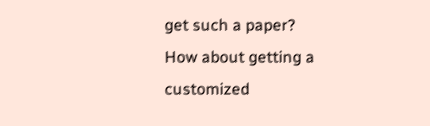get such a paper?
How about getting a customized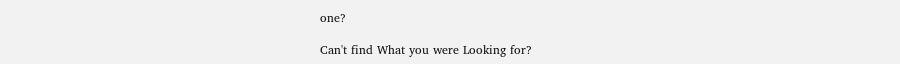one?

Can't find What you were Looking for?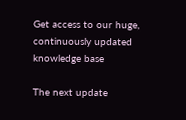Get access to our huge, continuously updated knowledge base

The next update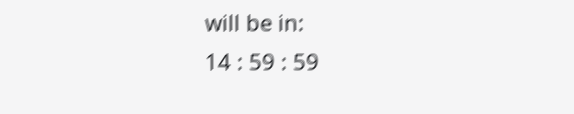will be in:
14 : 59 : 59